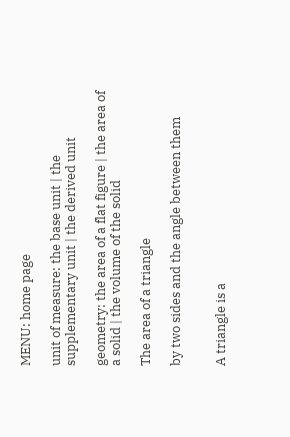MENU: home page

unit of measure: the base unit | the supplementary unit | the derived unit

geometry: the area of a flat figure | the area of a solid | the volume of the solid

The area of a triangle

by two sides and the angle between them


A triangle is a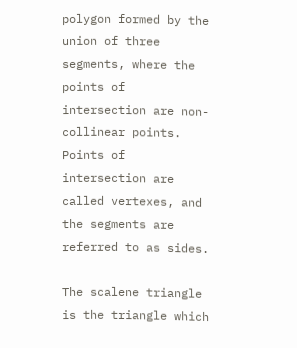polygon formed by the union of three segments, where the points of intersection are non-collinear points. Points of intersection are called vertexes, and the segments are referred to as sides.

The scalene triangle is the triangle which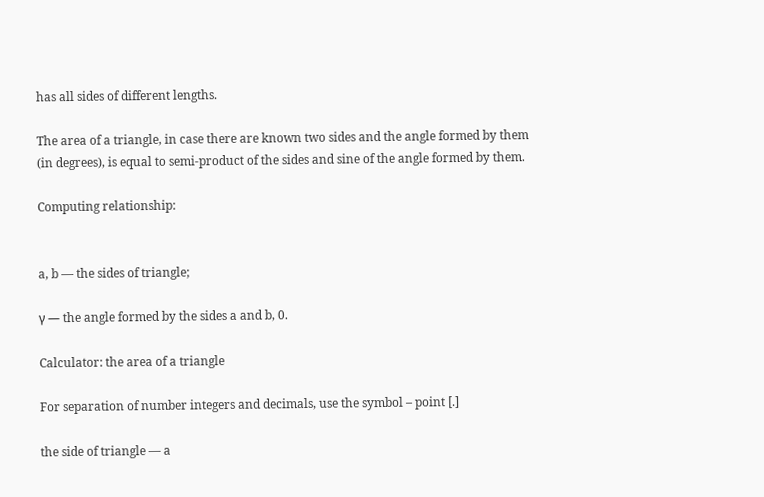has all sides of different lengths.

The area of a triangle, in case there are known two sides and the angle formed by them (in degrees), is equal to semi-product of the sides and sine of the angle formed by them.

Computing relationship:


a, b — the sides of triangle;

γ — the angle formed by the sides a and b, 0.

Calculator: the area of a triangle

For separation of number integers and decimals, use the symbol – point [.]

the side of triangle — a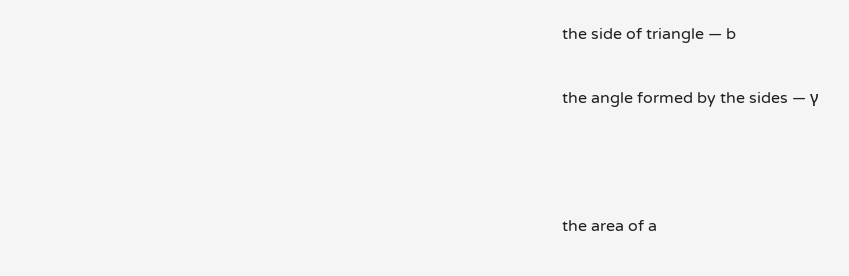the side of triangle — b

the angle formed by the sides — γ



the area of a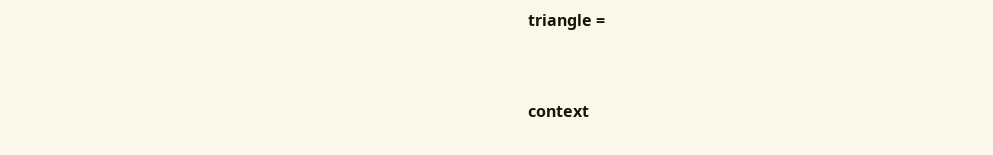triangle =



context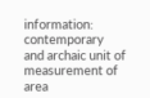information: contemporary and archaic unit of measurement of area